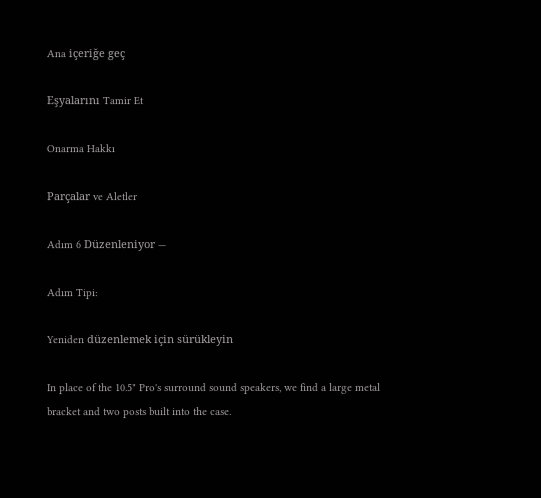Ana içeriğe geç

Eşyalarını Tamir Et

Onarma Hakkı

Parçalar ve Aletler

Adım 6 Düzenleniyor —

Adım Tipi:

Yeniden düzenlemek için sürükleyin

In place of the 10.5" Pro's surround sound speakers, we find a large metal bracket and two posts built into the case.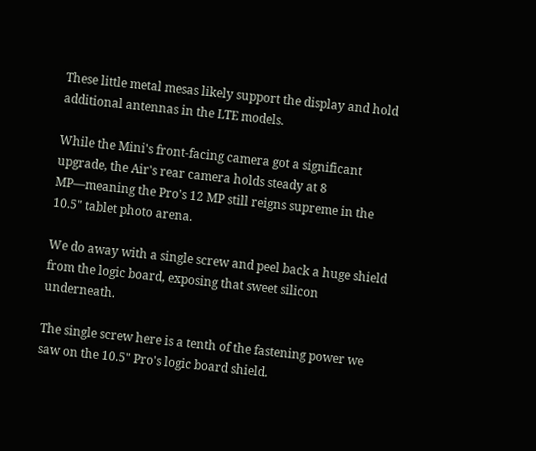These little metal mesas likely support the display and hold additional antennas in the LTE models.

While the Mini's front-facing camera got a significant upgrade, the Air's rear camera holds steady at 8 MP—meaning the Pro's 12 MP still reigns supreme in the 10.5" tablet photo arena.

We do away with a single screw and peel back a huge shield from the logic board, exposing that sweet silicon underneath.

The single screw here is a tenth of the fastening power we saw on the 10.5" Pro's logic board shield.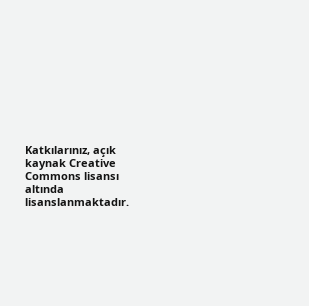Katkılarınız, açık kaynak Creative Commons lisansı altında lisanslanmaktadır.